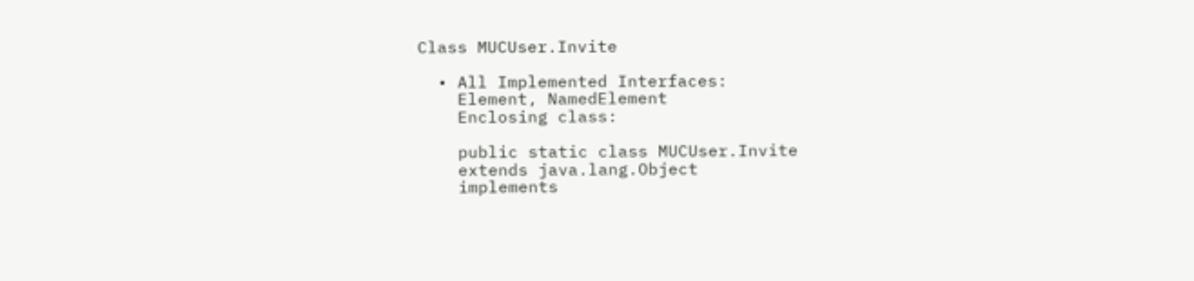Class MUCUser.Invite

  • All Implemented Interfaces:
    Element, NamedElement
    Enclosing class:

    public static class MUCUser.Invite
    extends java.lang.Object
    implements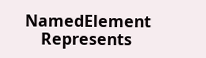NamedElement
    Represents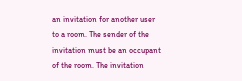an invitation for another user to a room. The sender of the invitation must be an occupant of the room. The invitation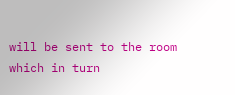will be sent to the room which in turn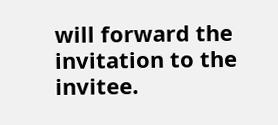will forward the invitation to the invitee.